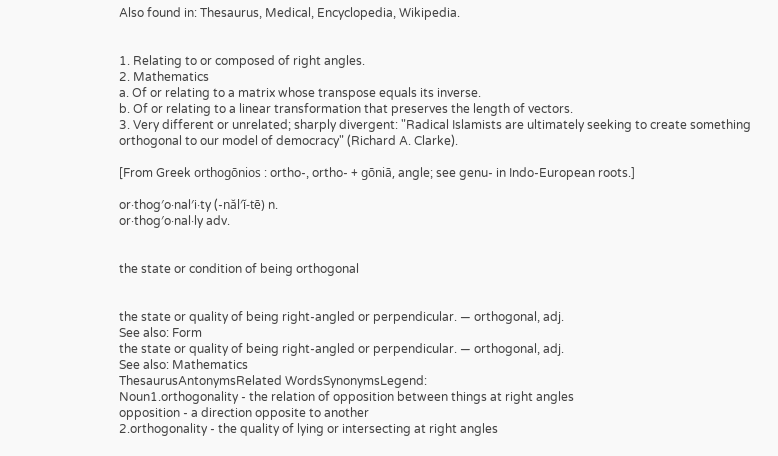Also found in: Thesaurus, Medical, Encyclopedia, Wikipedia.


1. Relating to or composed of right angles.
2. Mathematics
a. Of or relating to a matrix whose transpose equals its inverse.
b. Of or relating to a linear transformation that preserves the length of vectors.
3. Very different or unrelated; sharply divergent: "Radical Islamists are ultimately seeking to create something orthogonal to our model of democracy" (Richard A. Clarke).

[From Greek orthogōnios : ortho-, ortho- + gōniā, angle; see genu- in Indo-European roots.]

or·thog′o·nal′i·ty (-năl′ĭ-tē) n.
or·thog′o·nal·ly adv.


the state or condition of being orthogonal


the state or quality of being right-angled or perpendicular. — orthogonal, adj.
See also: Form
the state or quality of being right-angled or perpendicular. — orthogonal, adj.
See also: Mathematics
ThesaurusAntonymsRelated WordsSynonymsLegend:
Noun1.orthogonality - the relation of opposition between things at right angles
opposition - a direction opposite to another
2.orthogonality - the quality of lying or intersecting at right angles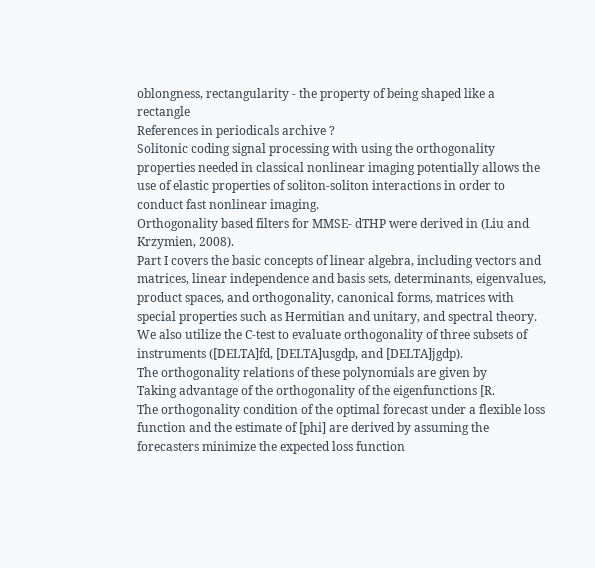oblongness, rectangularity - the property of being shaped like a rectangle
References in periodicals archive ?
Solitonic coding signal processing with using the orthogonality properties needed in classical nonlinear imaging potentially allows the use of elastic properties of soliton-soliton interactions in order to conduct fast nonlinear imaging.
Orthogonality based filters for MMSE- dTHP were derived in (Liu and Krzymien, 2008).
Part I covers the basic concepts of linear algebra, including vectors and matrices, linear independence and basis sets, determinants, eigenvalues, product spaces, and orthogonality, canonical forms, matrices with special properties such as Hermitian and unitary, and spectral theory.
We also utilize the C-test to evaluate orthogonality of three subsets of instruments ([DELTA]fd, [DELTA]usgdp, and [DELTA]jgdp).
The orthogonality relations of these polynomials are given by
Taking advantage of the orthogonality of the eigenfunctions [R.
The orthogonality condition of the optimal forecast under a flexible loss function and the estimate of [phi] are derived by assuming the forecasters minimize the expected loss function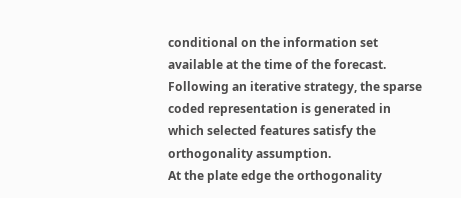conditional on the information set available at the time of the forecast.
Following an iterative strategy, the sparse coded representation is generated in which selected features satisfy the orthogonality assumption.
At the plate edge the orthogonality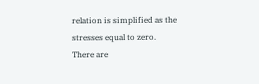relation is simplified as the stresses equal to zero.
There are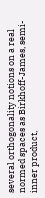several orthogonality notions on a real normed spaces as Birkhoff-James, semi-inner product,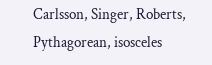Carlsson, Singer, Roberts, Pythagorean, isosceles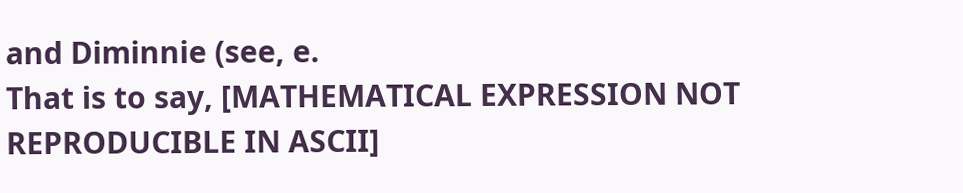and Diminnie (see, e.
That is to say, [MATHEMATICAL EXPRESSION NOT REPRODUCIBLE IN ASCII]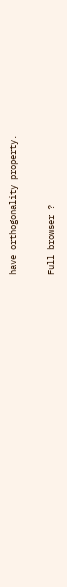have orthogonality property.

Full browser ?